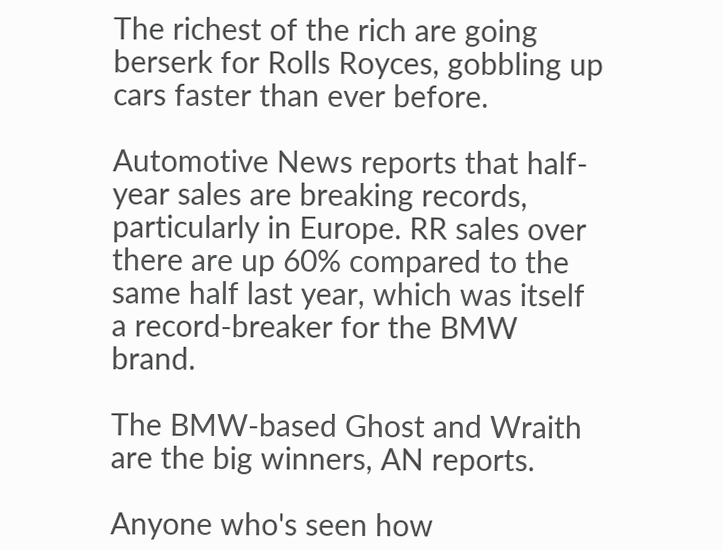The richest of the rich are going berserk for Rolls Royces, gobbling up cars faster than ever before.

Automotive News reports that half-year sales are breaking records, particularly in Europe. RR sales over there are up 60% compared to the same half last year, which was itself a record-breaker for the BMW brand.

The BMW-based Ghost and Wraith are the big winners, AN reports.

Anyone who's seen how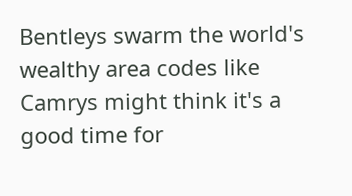Bentleys swarm the world's wealthy area codes like Camrys might think it's a good time for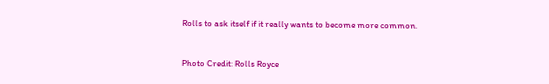Rolls to ask itself if it really wants to become more common.


Photo Credit: Rolls Royce